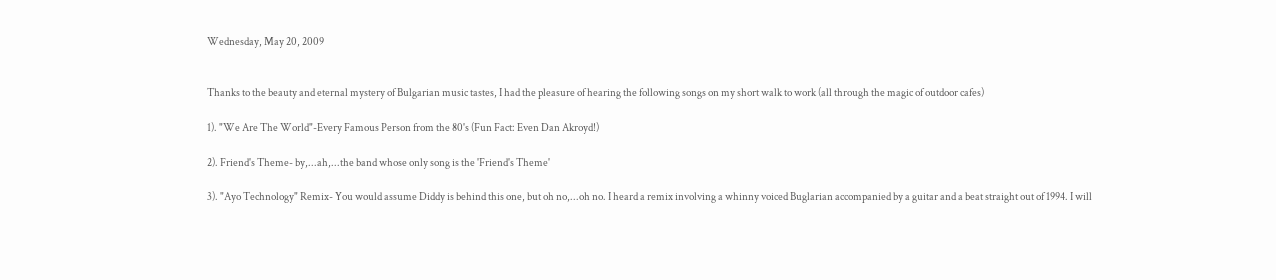Wednesday, May 20, 2009


Thanks to the beauty and eternal mystery of Bulgarian music tastes, I had the pleasure of hearing the following songs on my short walk to work (all through the magic of outdoor cafes)

1). "We Are The World"-Every Famous Person from the 80's (Fun Fact: Even Dan Akroyd!)

2). Friend's Theme- by,...ah,...the band whose only song is the 'Friend's Theme'

3). "Ayo Technology" Remix- You would assume Diddy is behind this one, but oh no,...oh no. I heard a remix involving a whinny voiced Buglarian accompanied by a guitar and a beat straight out of 1994. I will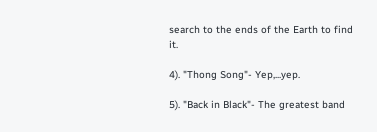search to the ends of the Earth to find it.

4). "Thong Song"- Yep,...yep.

5). "Back in Black"- The greatest band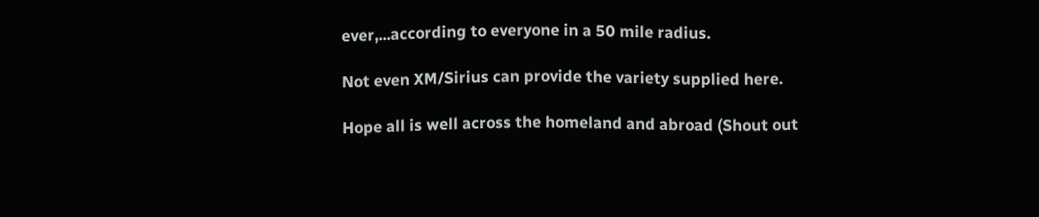ever,...according to everyone in a 50 mile radius.

Not even XM/Sirius can provide the variety supplied here.

Hope all is well across the homeland and abroad (Shout out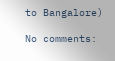to Bangalore)

No comments: